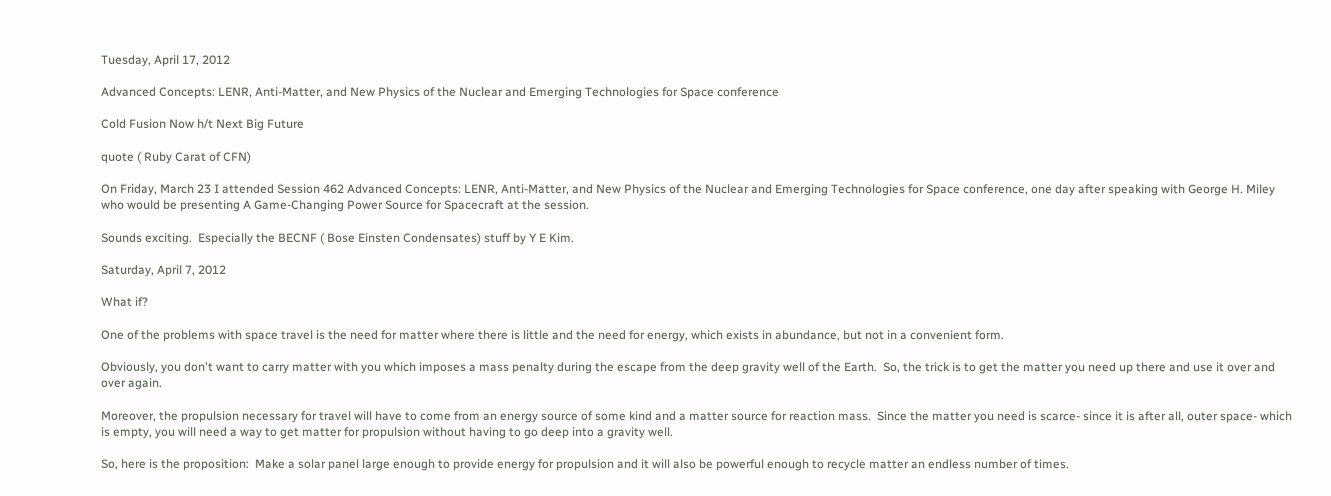Tuesday, April 17, 2012

Advanced Concepts: LENR, Anti-Matter, and New Physics of the Nuclear and Emerging Technologies for Space conference

Cold Fusion Now h/t Next Big Future

quote ( Ruby Carat of CFN)

On Friday, March 23 I attended Session 462 Advanced Concepts: LENR, Anti-Matter, and New Physics of the Nuclear and Emerging Technologies for Space conference, one day after speaking with George H. Miley who would be presenting A Game-Changing Power Source for Spacecraft at the session.

Sounds exciting.  Especially the BECNF ( Bose Einsten Condensates) stuff by Y E Kim.

Saturday, April 7, 2012

What if?

One of the problems with space travel is the need for matter where there is little and the need for energy, which exists in abundance, but not in a convenient form.

Obviously, you don't want to carry matter with you which imposes a mass penalty during the escape from the deep gravity well of the Earth.  So, the trick is to get the matter you need up there and use it over and over again.

Moreover, the propulsion necessary for travel will have to come from an energy source of some kind and a matter source for reaction mass.  Since the matter you need is scarce- since it is after all, outer space- which is empty, you will need a way to get matter for propulsion without having to go deep into a gravity well.

So, here is the proposition:  Make a solar panel large enough to provide energy for propulsion and it will also be powerful enough to recycle matter an endless number of times.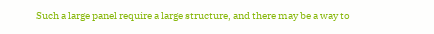Such a large panel require a large structure, and there may be a way to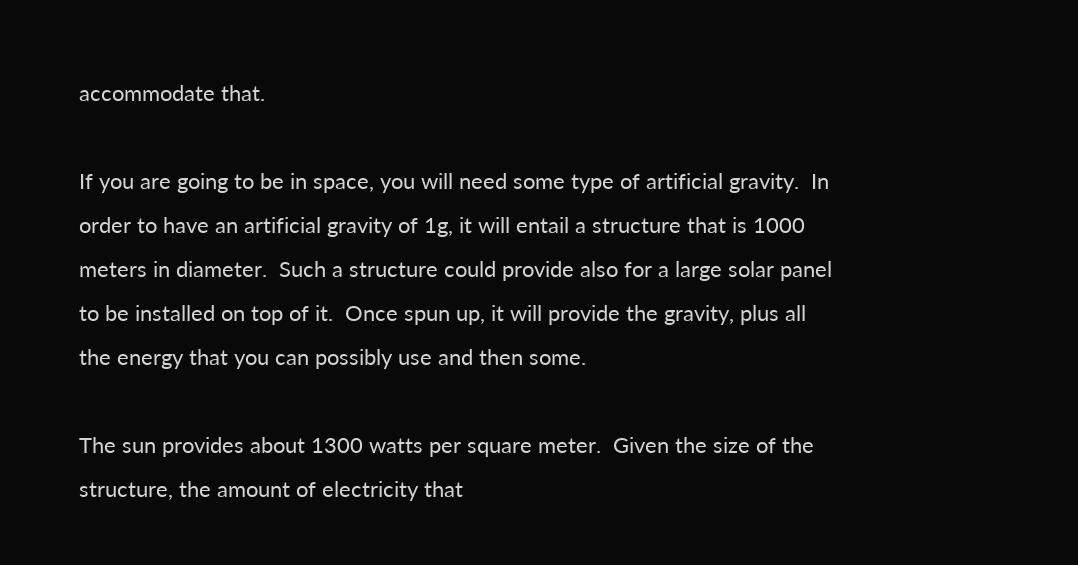accommodate that.

If you are going to be in space, you will need some type of artificial gravity.  In order to have an artificial gravity of 1g, it will entail a structure that is 1000 meters in diameter.  Such a structure could provide also for a large solar panel to be installed on top of it.  Once spun up, it will provide the gravity, plus all the energy that you can possibly use and then some.

The sun provides about 1300 watts per square meter.  Given the size of the structure, the amount of electricity that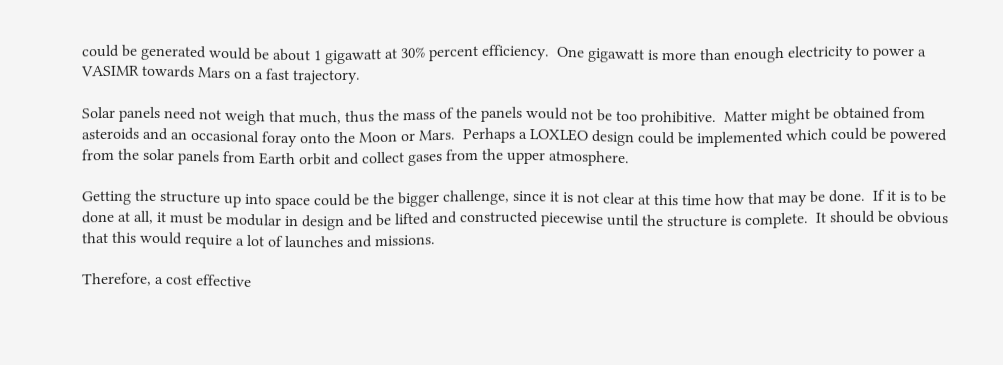could be generated would be about 1 gigawatt at 30% percent efficiency.  One gigawatt is more than enough electricity to power a VASIMR towards Mars on a fast trajectory.

Solar panels need not weigh that much, thus the mass of the panels would not be too prohibitive.  Matter might be obtained from asteroids and an occasional foray onto the Moon or Mars.  Perhaps a LOXLEO design could be implemented which could be powered from the solar panels from Earth orbit and collect gases from the upper atmosphere.

Getting the structure up into space could be the bigger challenge, since it is not clear at this time how that may be done.  If it is to be done at all, it must be modular in design and be lifted and constructed piecewise until the structure is complete.  It should be obvious that this would require a lot of launches and missions.

Therefore, a cost effective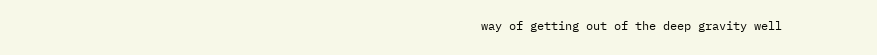way of getting out of the deep gravity well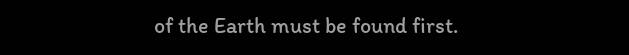of the Earth must be found first.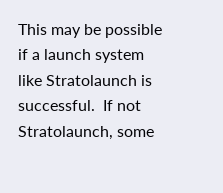This may be possible if a launch system like Stratolaunch is successful.  If not Stratolaunch, some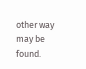other way may be found.